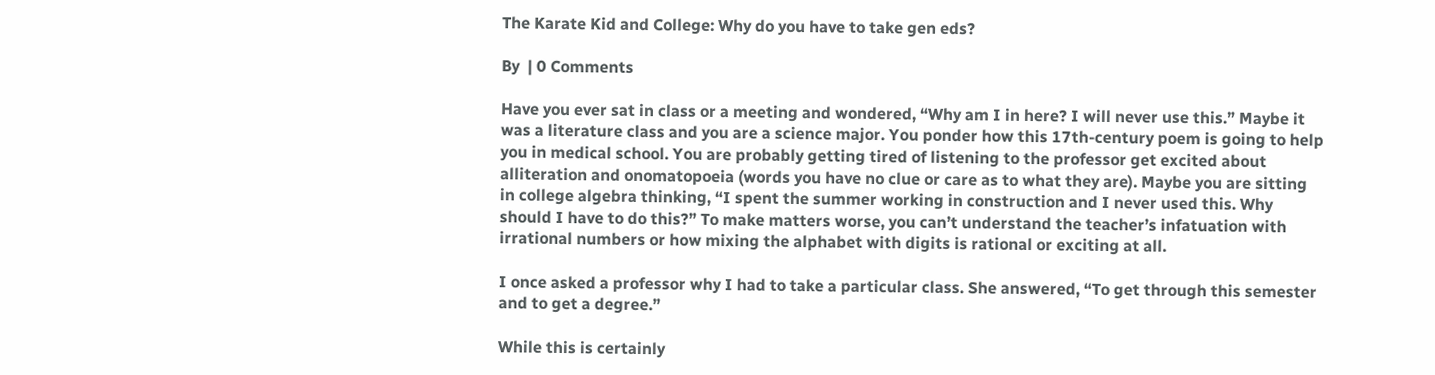The Karate Kid and College: Why do you have to take gen eds?

By  | 0 Comments

Have you ever sat in class or a meeting and wondered, “Why am I in here? I will never use this.” Maybe it was a literature class and you are a science major. You ponder how this 17th-century poem is going to help you in medical school. You are probably getting tired of listening to the professor get excited about alliteration and onomatopoeia (words you have no clue or care as to what they are). Maybe you are sitting in college algebra thinking, “I spent the summer working in construction and I never used this. Why should I have to do this?” To make matters worse, you can’t understand the teacher’s infatuation with irrational numbers or how mixing the alphabet with digits is rational or exciting at all.

I once asked a professor why I had to take a particular class. She answered, “To get through this semester and to get a degree.”

While this is certainly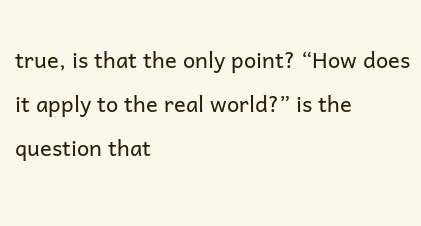true, is that the only point? “How does it apply to the real world?” is the question that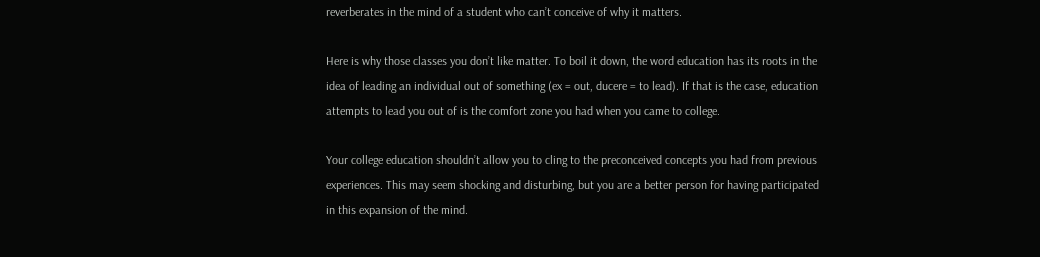reverberates in the mind of a student who can’t conceive of why it matters.

Here is why those classes you don’t like matter. To boil it down, the word education has its roots in the idea of leading an individual out of something (ex = out, ducere = to lead). If that is the case, education attempts to lead you out of is the comfort zone you had when you came to college.

Your college education shouldn’t allow you to cling to the preconceived concepts you had from previous experiences. This may seem shocking and disturbing, but you are a better person for having participated in this expansion of the mind.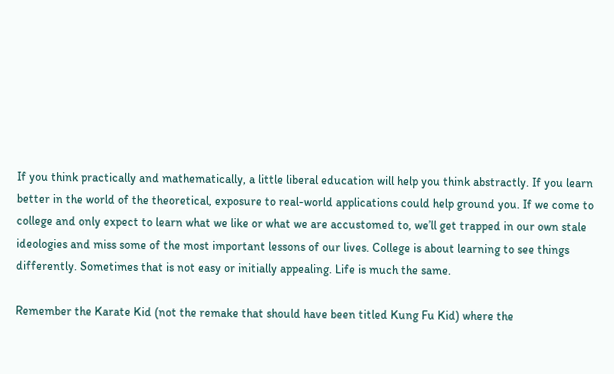If you think practically and mathematically, a little liberal education will help you think abstractly. If you learn better in the world of the theoretical, exposure to real-world applications could help ground you. If we come to college and only expect to learn what we like or what we are accustomed to, we’ll get trapped in our own stale ideologies and miss some of the most important lessons of our lives. College is about learning to see things differently. Sometimes that is not easy or initially appealing. Life is much the same.

Remember the Karate Kid (not the remake that should have been titled Kung Fu Kid) where the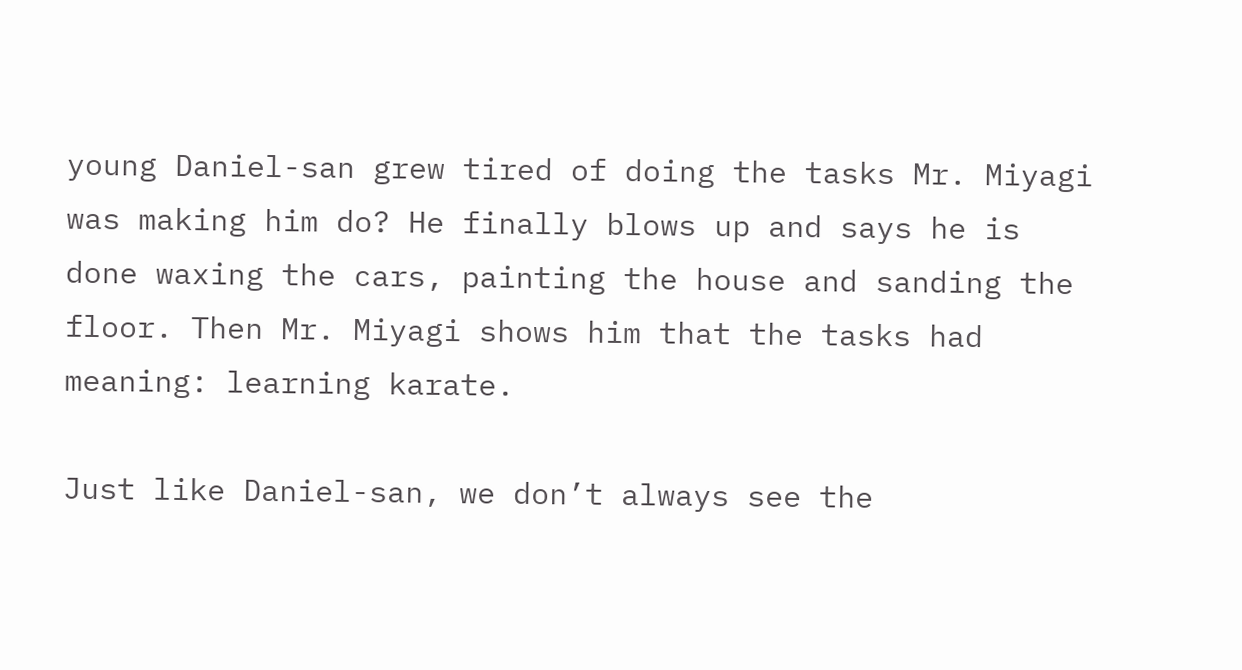young Daniel-san grew tired of doing the tasks Mr. Miyagi was making him do? He finally blows up and says he is done waxing the cars, painting the house and sanding the floor. Then Mr. Miyagi shows him that the tasks had meaning: learning karate.

Just like Daniel-san, we don’t always see the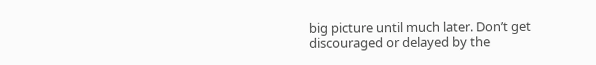big picture until much later. Don’t get discouraged or delayed by the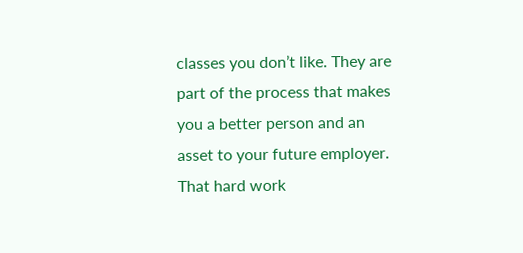classes you don’t like. They are part of the process that makes you a better person and an asset to your future employer. That hard work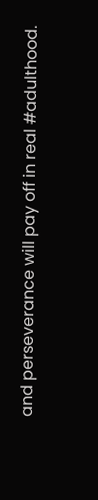and perseverance will pay off in real #adulthood.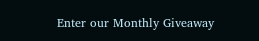Enter our Monthly Giveaway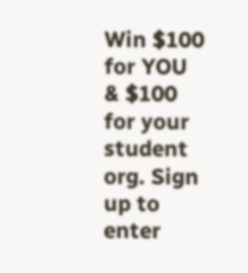Win $100 for YOU & $100 for your student org. Sign up to enter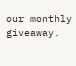our monthly giveaway.